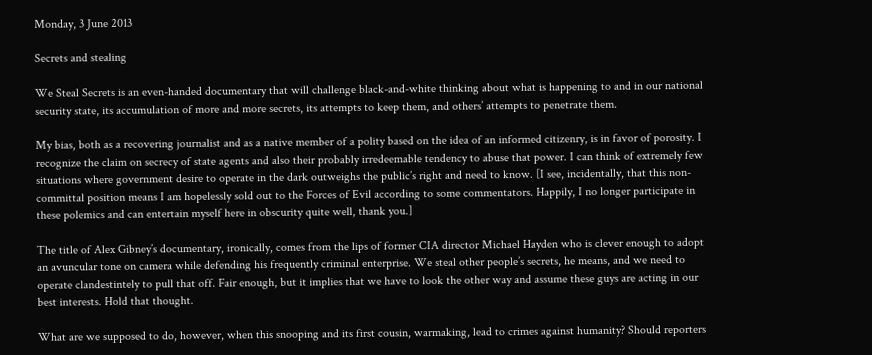Monday, 3 June 2013

Secrets and stealing

We Steal Secrets is an even-handed documentary that will challenge black-and-white thinking about what is happening to and in our national security state, its accumulation of more and more secrets, its attempts to keep them, and others’ attempts to penetrate them.

My bias, both as a recovering journalist and as a native member of a polity based on the idea of an informed citizenry, is in favor of porosity. I recognize the claim on secrecy of state agents and also their probably irredeemable tendency to abuse that power. I can think of extremely few situations where government desire to operate in the dark outweighs the public’s right and need to know. [I see, incidentally, that this non-committal position means I am hopelessly sold out to the Forces of Evil according to some commentators. Happily, I no longer participate in these polemics and can entertain myself here in obscurity quite well, thank you.]

The title of Alex Gibney’s documentary, ironically, comes from the lips of former CIA director Michael Hayden who is clever enough to adopt an avuncular tone on camera while defending his frequently criminal enterprise. We steal other people’s secrets, he means, and we need to operate clandestintely to pull that off. Fair enough, but it implies that we have to look the other way and assume these guys are acting in our best interests. Hold that thought.

What are we supposed to do, however, when this snooping and its first cousin, warmaking, lead to crimes against humanity? Should reporters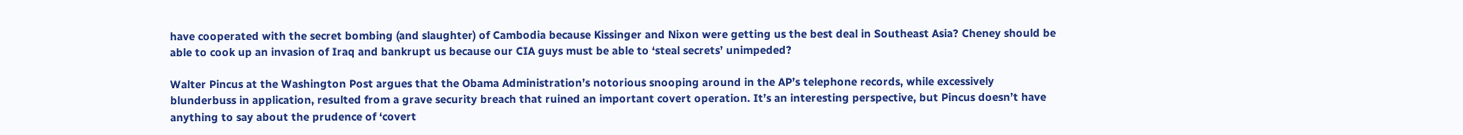have cooperated with the secret bombing (and slaughter) of Cambodia because Kissinger and Nixon were getting us the best deal in Southeast Asia? Cheney should be able to cook up an invasion of Iraq and bankrupt us because our CIA guys must be able to ‘steal secrets’ unimpeded?

Walter Pincus at the Washington Post argues that the Obama Administration’s notorious snooping around in the AP’s telephone records, while excessively blunderbuss in application, resulted from a grave security breach that ruined an important covert operation. It’s an interesting perspective, but Pincus doesn’t have anything to say about the prudence of ‘covert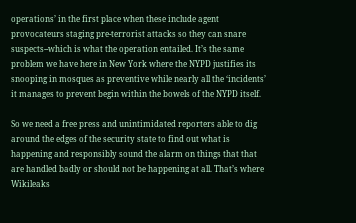operations’ in the first place when these include agent provocateurs staging pre-terrorist attacks so they can snare suspects--which is what the operation entailed. It’s the same problem we have here in New York where the NYPD justifies its snooping in mosques as preventive while nearly all the ‘incidents’ it manages to prevent begin within the bowels of the NYPD itself.

So we need a free press and unintimidated reporters able to dig around the edges of the security state to find out what is happening and responsibly sound the alarm on things that that are handled badly or should not be happening at all. That’s where Wikileaks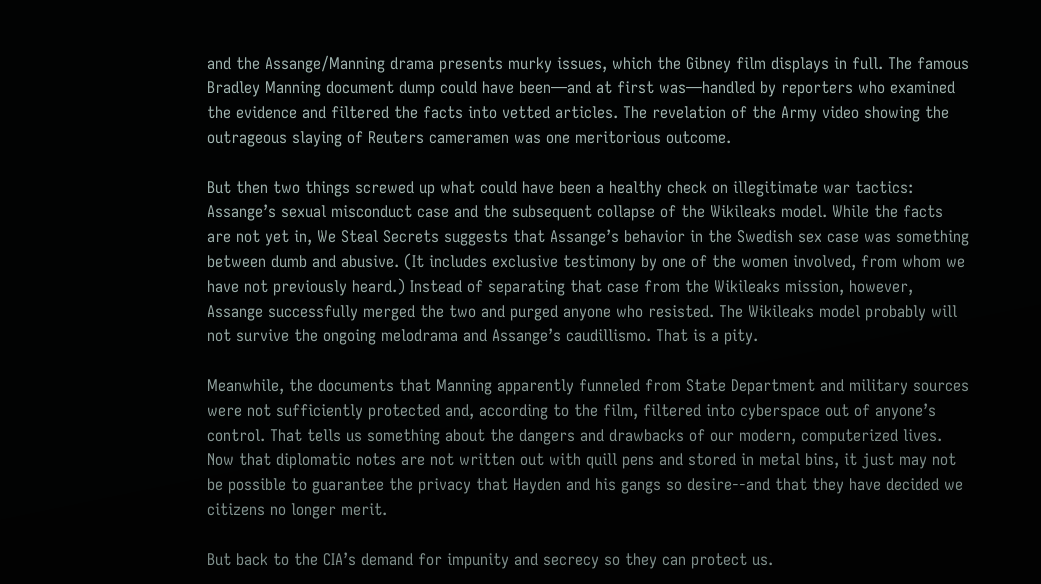and the Assange/Manning drama presents murky issues, which the Gibney film displays in full. The famous Bradley Manning document dump could have been—and at first was—handled by reporters who examined the evidence and filtered the facts into vetted articles. The revelation of the Army video showing the outrageous slaying of Reuters cameramen was one meritorious outcome.

But then two things screwed up what could have been a healthy check on illegitimate war tactics: Assange’s sexual misconduct case and the subsequent collapse of the Wikileaks model. While the facts are not yet in, We Steal Secrets suggests that Assange’s behavior in the Swedish sex case was something between dumb and abusive. (It includes exclusive testimony by one of the women involved, from whom we have not previously heard.) Instead of separating that case from the Wikileaks mission, however, Assange successfully merged the two and purged anyone who resisted. The Wikileaks model probably will not survive the ongoing melodrama and Assange’s caudillismo. That is a pity.

Meanwhile, the documents that Manning apparently funneled from State Department and military sources were not sufficiently protected and, according to the film, filtered into cyberspace out of anyone’s control. That tells us something about the dangers and drawbacks of our modern, computerized lives. Now that diplomatic notes are not written out with quill pens and stored in metal bins, it just may not be possible to guarantee the privacy that Hayden and his gangs so desire--and that they have decided we citizens no longer merit.

But back to the CIA’s demand for impunity and secrecy so they can protect us.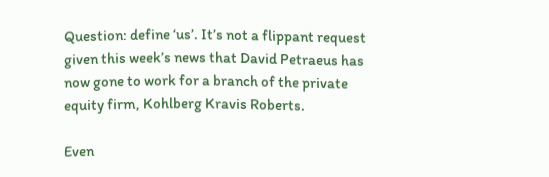Question: define ‘us’. It’s not a flippant request given this week’s news that David Petraeus has now gone to work for a branch of the private equity firm, Kohlberg Kravis Roberts.

Even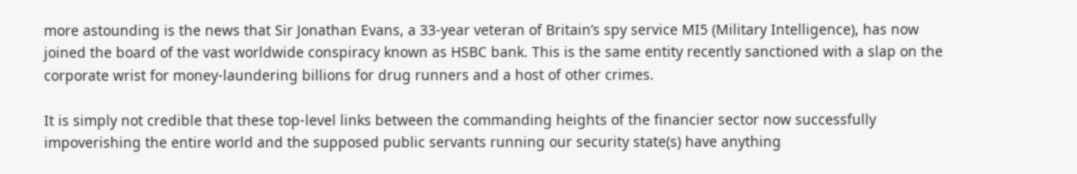more astounding is the news that Sir Jonathan Evans, a 33-year veteran of Britain’s spy service MI5 (Military Intelligence), has now joined the board of the vast worldwide conspiracy known as HSBC bank. This is the same entity recently sanctioned with a slap on the corporate wrist for money-laundering billions for drug runners and a host of other crimes.

It is simply not credible that these top-level links between the commanding heights of the financier sector now successfully impoverishing the entire world and the supposed public servants running our security state(s) have anything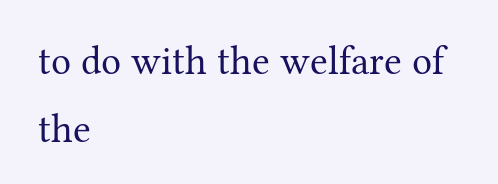to do with the welfare of the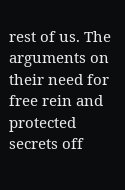rest of us. The arguments on their need for free rein and protected secrets off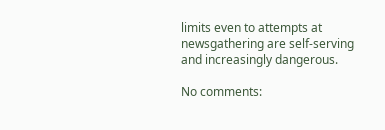limits even to attempts at newsgathering are self-serving and increasingly dangerous.

No comments: